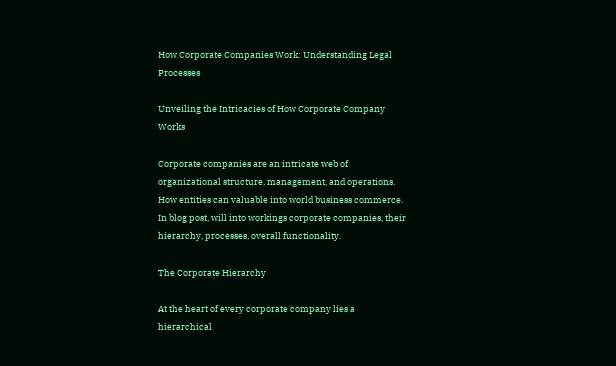How Corporate Companies Work: Understanding Legal Processes

Unveiling the Intricacies of How Corporate Company Works

Corporate companies are an intricate web of organizational structure, management, and operations. How entities can valuable into world business commerce. In blog post, will into workings corporate companies, their hierarchy, processes, overall functionality.

The Corporate Hierarchy

At the heart of every corporate company lies a hierarchical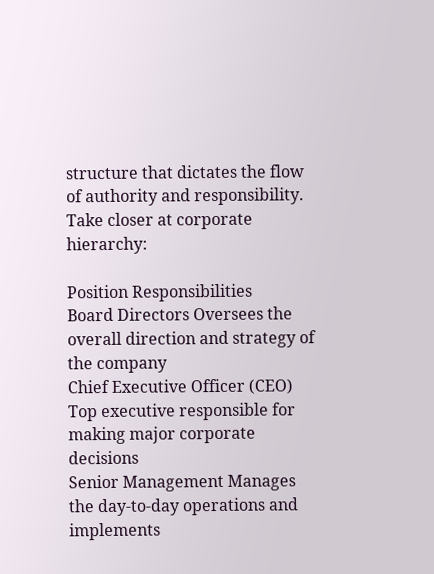structure that dictates the flow of authority and responsibility. Take closer at corporate hierarchy:

Position Responsibilities
Board Directors Oversees the overall direction and strategy of the company
Chief Executive Officer (CEO) Top executive responsible for making major corporate decisions
Senior Management Manages the day-to-day operations and implements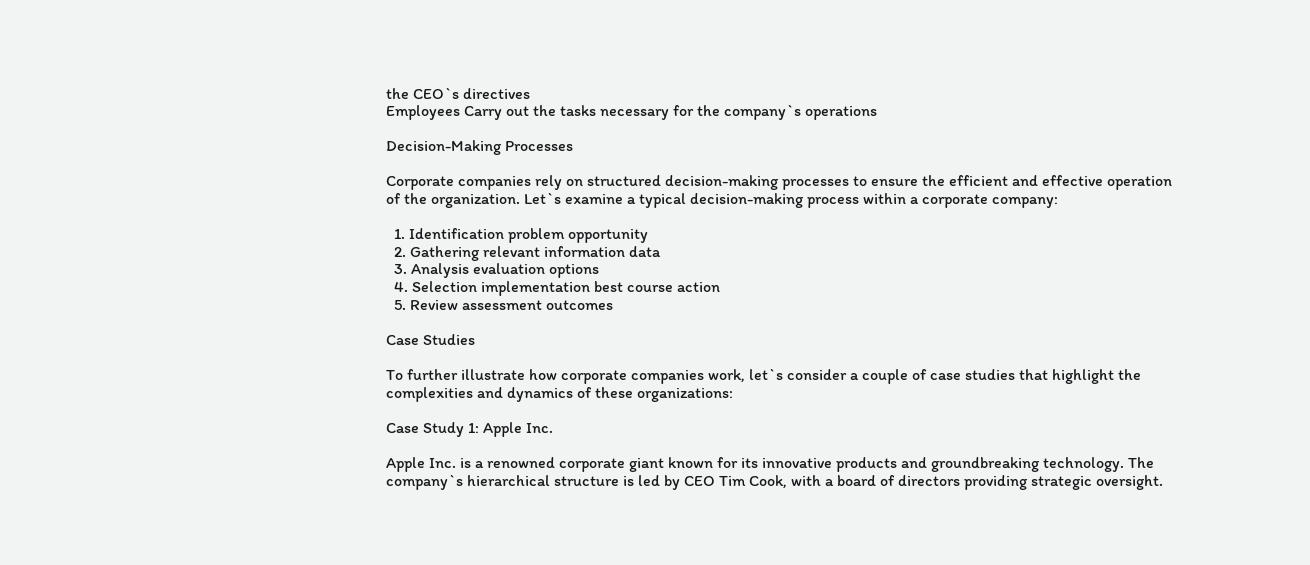the CEO`s directives
Employees Carry out the tasks necessary for the company`s operations

Decision-Making Processes

Corporate companies rely on structured decision-making processes to ensure the efficient and effective operation of the organization. Let`s examine a typical decision-making process within a corporate company:

  1. Identification problem opportunity
  2. Gathering relevant information data
  3. Analysis evaluation options
  4. Selection implementation best course action
  5. Review assessment outcomes

Case Studies

To further illustrate how corporate companies work, let`s consider a couple of case studies that highlight the complexities and dynamics of these organizations:

Case Study 1: Apple Inc.

Apple Inc. is a renowned corporate giant known for its innovative products and groundbreaking technology. The company`s hierarchical structure is led by CEO Tim Cook, with a board of directors providing strategic oversight.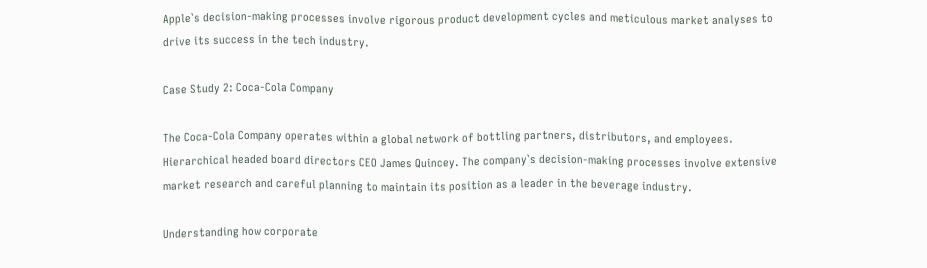Apple`s decision-making processes involve rigorous product development cycles and meticulous market analyses to drive its success in the tech industry.

Case Study 2: Coca-Cola Company

The Coca-Cola Company operates within a global network of bottling partners, distributors, and employees. Hierarchical headed board directors CEO James Quincey. The company`s decision-making processes involve extensive market research and careful planning to maintain its position as a leader in the beverage industry.

Understanding how corporate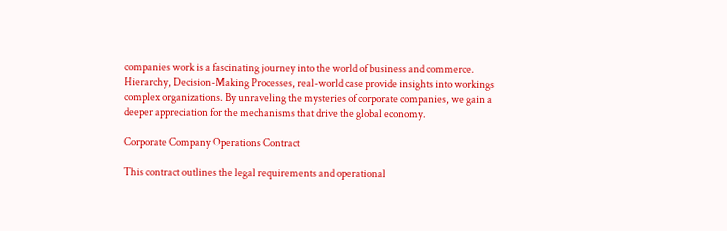companies work is a fascinating journey into the world of business and commerce. Hierarchy, Decision-Making Processes, real-world case provide insights into workings complex organizations. By unraveling the mysteries of corporate companies, we gain a deeper appreciation for the mechanisms that drive the global economy.

Corporate Company Operations Contract

This contract outlines the legal requirements and operational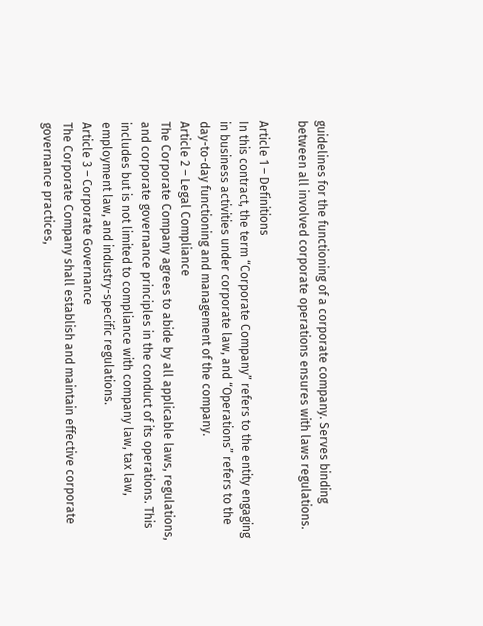guidelines for the functioning of a corporate company. Serves binding between all involved corporate operations ensures with laws regulations.

Article 1 – Definitions
In this contract, the term “Corporate Company” refers to the entity engaging in business activities under corporate law, and “Operations” refers to the day-to-day functioning and management of the company.
Article 2 – Legal Compliance
The Corporate Company agrees to abide by all applicable laws, regulations, and corporate governance principles in the conduct of its operations. This includes but is not limited to compliance with company law, tax law, employment law, and industry-specific regulations.
Article 3 – Corporate Governance
The Corporate Company shall establish and maintain effective corporate governance practices,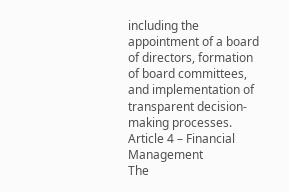including the appointment of a board of directors, formation of board committees, and implementation of transparent decision-making processes.
Article 4 – Financial Management
The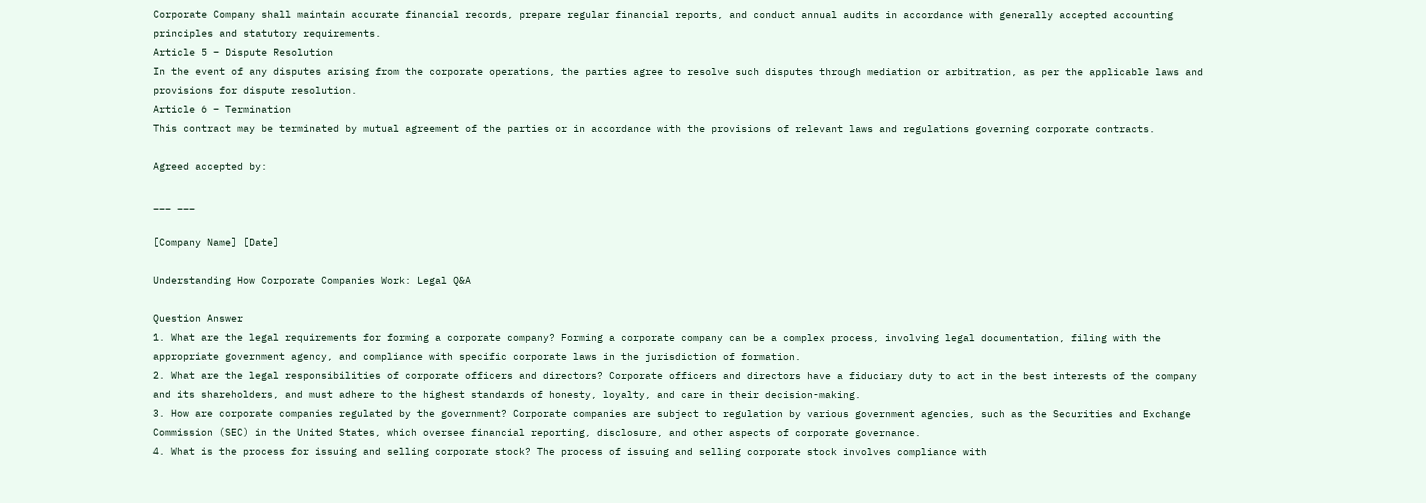Corporate Company shall maintain accurate financial records, prepare regular financial reports, and conduct annual audits in accordance with generally accepted accounting principles and statutory requirements.
Article 5 – Dispute Resolution
In the event of any disputes arising from the corporate operations, the parties agree to resolve such disputes through mediation or arbitration, as per the applicable laws and provisions for dispute resolution.
Article 6 – Termination
This contract may be terminated by mutual agreement of the parties or in accordance with the provisions of relevant laws and regulations governing corporate contracts.

Agreed accepted by:

___ ___

[Company Name] [Date]

Understanding How Corporate Companies Work: Legal Q&A

Question Answer
1. What are the legal requirements for forming a corporate company? Forming a corporate company can be a complex process, involving legal documentation, filing with the appropriate government agency, and compliance with specific corporate laws in the jurisdiction of formation.
2. What are the legal responsibilities of corporate officers and directors? Corporate officers and directors have a fiduciary duty to act in the best interests of the company and its shareholders, and must adhere to the highest standards of honesty, loyalty, and care in their decision-making.
3. How are corporate companies regulated by the government? Corporate companies are subject to regulation by various government agencies, such as the Securities and Exchange Commission (SEC) in the United States, which oversee financial reporting, disclosure, and other aspects of corporate governance.
4. What is the process for issuing and selling corporate stock? The process of issuing and selling corporate stock involves compliance with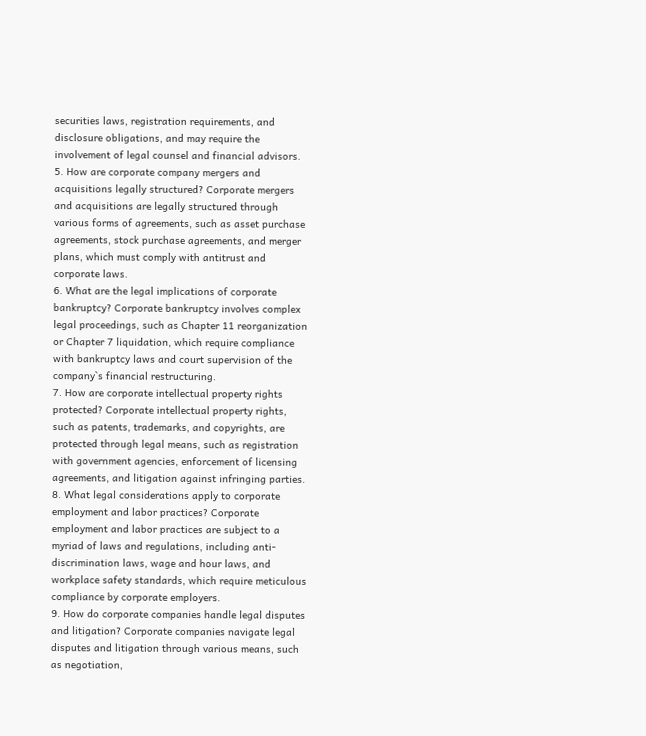securities laws, registration requirements, and disclosure obligations, and may require the involvement of legal counsel and financial advisors.
5. How are corporate company mergers and acquisitions legally structured? Corporate mergers and acquisitions are legally structured through various forms of agreements, such as asset purchase agreements, stock purchase agreements, and merger plans, which must comply with antitrust and corporate laws.
6. What are the legal implications of corporate bankruptcy? Corporate bankruptcy involves complex legal proceedings, such as Chapter 11 reorganization or Chapter 7 liquidation, which require compliance with bankruptcy laws and court supervision of the company`s financial restructuring.
7. How are corporate intellectual property rights protected? Corporate intellectual property rights, such as patents, trademarks, and copyrights, are protected through legal means, such as registration with government agencies, enforcement of licensing agreements, and litigation against infringing parties.
8. What legal considerations apply to corporate employment and labor practices? Corporate employment and labor practices are subject to a myriad of laws and regulations, including anti-discrimination laws, wage and hour laws, and workplace safety standards, which require meticulous compliance by corporate employers.
9. How do corporate companies handle legal disputes and litigation? Corporate companies navigate legal disputes and litigation through various means, such as negotiation,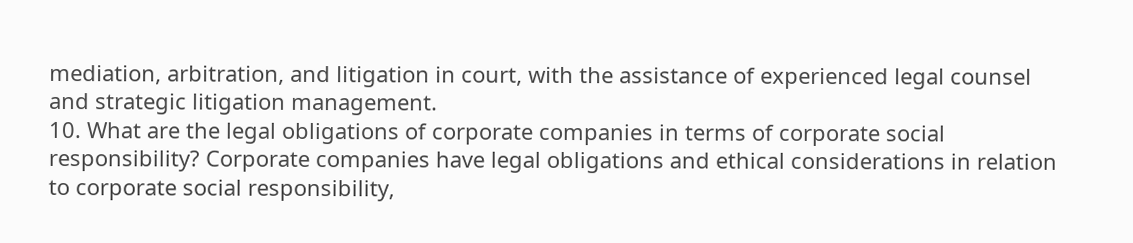mediation, arbitration, and litigation in court, with the assistance of experienced legal counsel and strategic litigation management.
10. What are the legal obligations of corporate companies in terms of corporate social responsibility? Corporate companies have legal obligations and ethical considerations in relation to corporate social responsibility,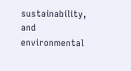sustainability, and environmental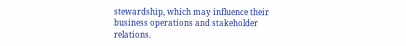stewardship, which may influence their business operations and stakeholder relations.